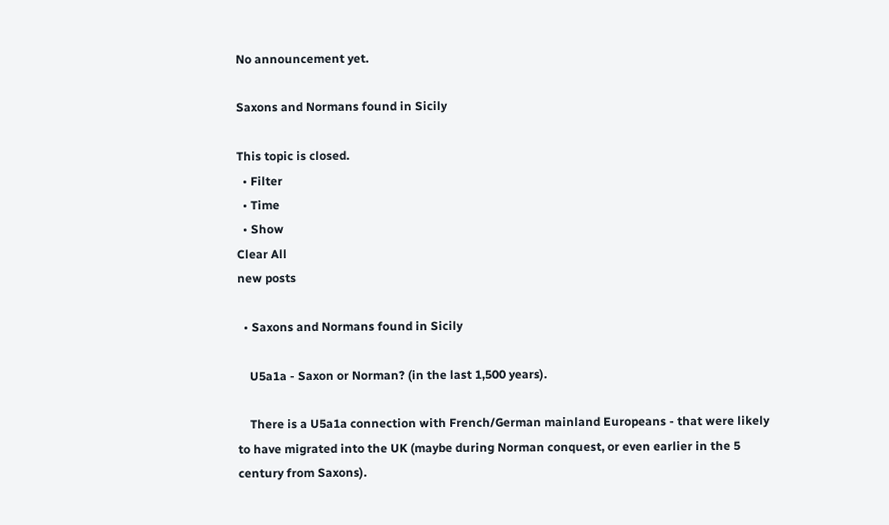No announcement yet.

Saxons and Normans found in Sicily

This topic is closed.
  • Filter
  • Time
  • Show
Clear All
new posts

  • Saxons and Normans found in Sicily

    U5a1a - Saxon or Norman? (in the last 1,500 years).

    There is a U5a1a connection with French/German mainland Europeans - that were likely to have migrated into the UK (maybe during Norman conquest, or even earlier in the 5 century from Saxons).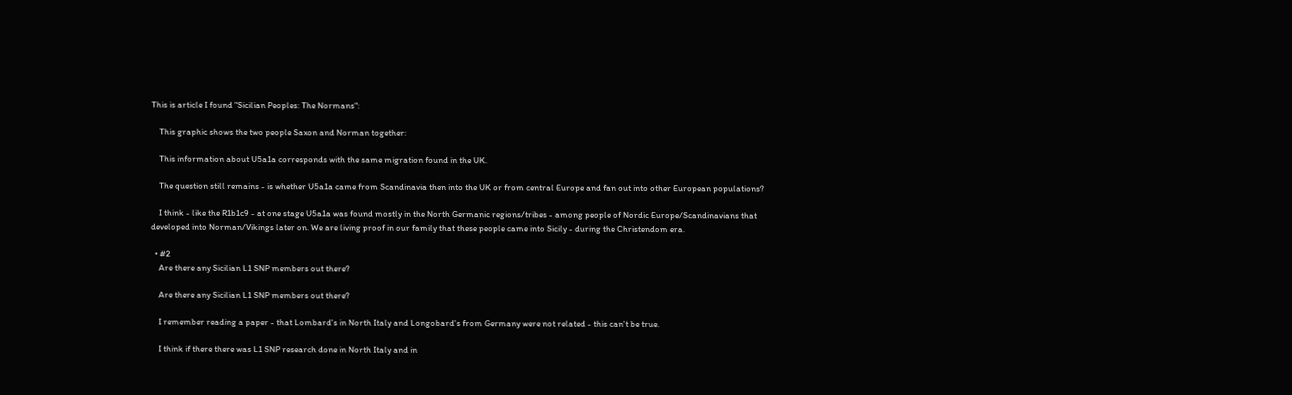This is article I found "Sicilian Peoples: The Normans":

    This graphic shows the two people Saxon and Norman together:

    This information about U5a1a corresponds with the same migration found in the UK.

    The question still remains - is whether U5a1a came from Scandinavia then into the UK or from central Europe and fan out into other European populations?

    I think - like the R1b1c9 - at one stage U5a1a was found mostly in the North Germanic regions/tribes - among people of Nordic Europe/Scandinavians that developed into Norman/Vikings later on. We are living proof in our family that these people came into Sicily - during the Christendom era.

  • #2
    Are there any Sicilian L1 SNP members out there?

    Are there any Sicilian L1 SNP members out there?

    I remember reading a paper - that Lombard's in North Italy and Longobard's from Germany were not related - this can't be true.

    I think if there there was L1 SNP research done in North Italy and in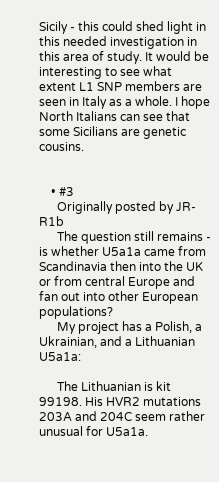Sicily - this could shed light in this needed investigation in this area of study. It would be interesting to see what extent L1 SNP members are seen in Italy as a whole. I hope North Italians can see that some Sicilians are genetic cousins.


    • #3
      Originally posted by JR-R1b
      The question still remains - is whether U5a1a came from Scandinavia then into the UK or from central Europe and fan out into other European populations?
      My project has a Polish, a Ukrainian, and a Lithuanian U5a1a:

      The Lithuanian is kit 99198. His HVR2 mutations 203A and 204C seem rather unusual for U5a1a.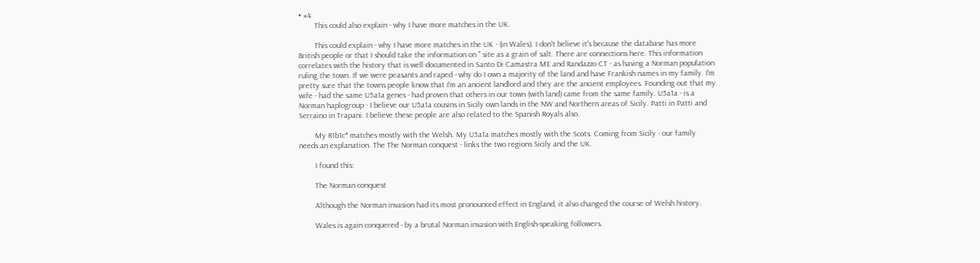• #4
        This could also explain - why I have more matches in the UK.

        This could explain - why I have more matches in the UK - (in Wales). I don't believe it's because the database has more British people or that I should take the information on '' site as a grain of salt. There are connections here. This information correlates with the history that is well documented in Santo Di Camastra ME and Randazzo CT - as having a Norman population ruling the town. If we were peasants and raped - why do I own a majority of the land and have Frankish names in my family. I'm pretty sure that the towns people know that I'm an ancient landlord and they are the ancient employees. Founding out that my wife - had the same U5a1a genes - had proven that others in our town (with land) came from the same family. U5a1a - is a Norman haplogroup - I believe our U5a1a cousins in Sicily own lands in the NW and Northern areas of Sicily. Patti in Patti and Serraino in Trapani. I believe these people are also related to the Spanish Royals also.

        My R1b1c* matches mostly with the Welsh. My U5a1a matches mostly with the Scots. Coming from Sicily - our family needs an explanation. The The Norman conquest - links the two regions Sicily and the UK.

        I found this:

        The Norman conquest

        Although the Norman invasion had its most pronounced effect in England, it also changed the course of Welsh history.

        Wales is again conquered - by a brutal Norman invasion with English-speaking followers.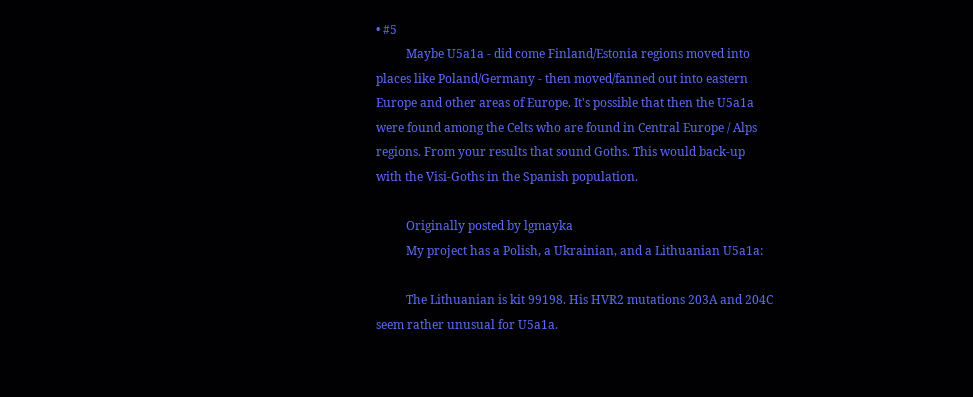• #5
          Maybe U5a1a - did come Finland/Estonia regions moved into places like Poland/Germany - then moved/fanned out into eastern Europe and other areas of Europe. It's possible that then the U5a1a were found among the Celts who are found in Central Europe / Alps regions. From your results that sound Goths. This would back-up with the Visi-Goths in the Spanish population.

          Originally posted by lgmayka
          My project has a Polish, a Ukrainian, and a Lithuanian U5a1a:

          The Lithuanian is kit 99198. His HVR2 mutations 203A and 204C seem rather unusual for U5a1a.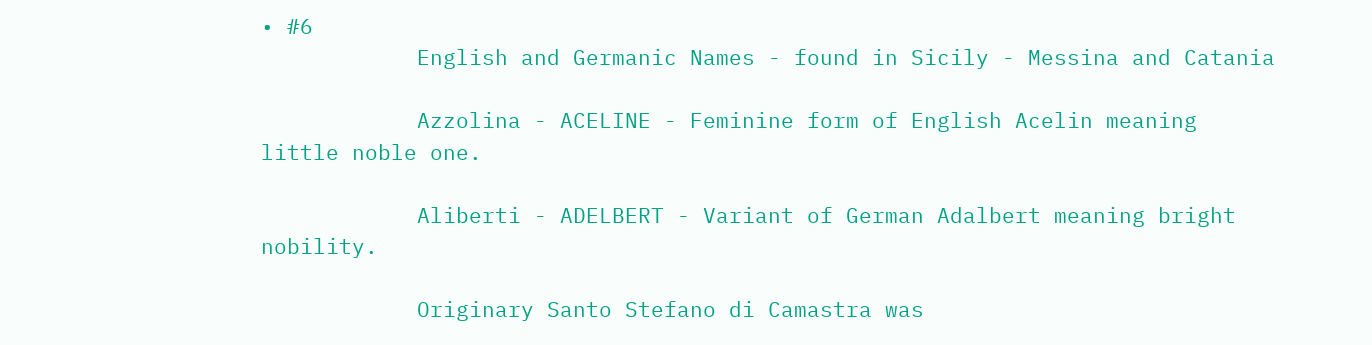• #6
            English and Germanic Names - found in Sicily - Messina and Catania

            Azzolina - ACELINE - Feminine form of English Acelin meaning little noble one.

            Aliberti - ADELBERT - Variant of German Adalbert meaning bright nobility.

            Originary Santo Stefano di Camastra was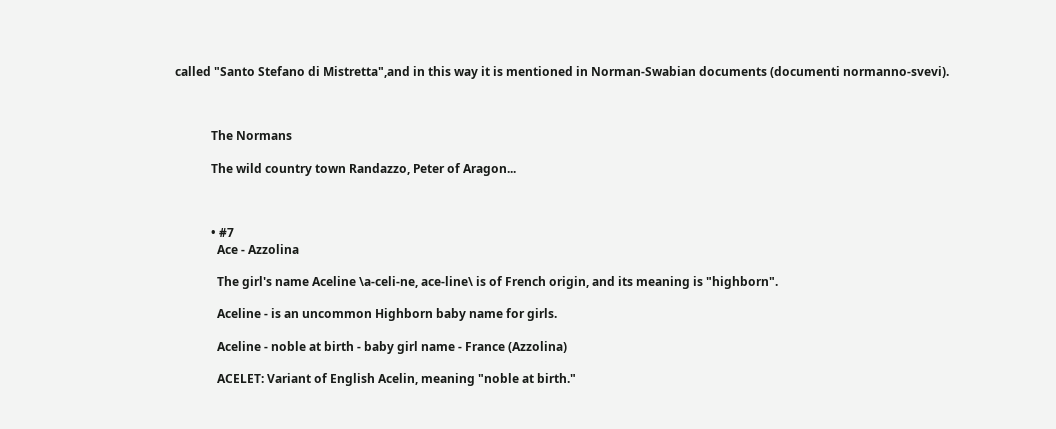called "Santo Stefano di Mistretta",and in this way it is mentioned in Norman-Swabian documents (documenti normanno-svevi).



            The Normans

            The wild country town Randazzo, Peter of Aragon...



            • #7
              Ace - Azzolina

              The girl's name Aceline \a-celi-ne, ace-line\ is of French origin, and its meaning is "highborn".

              Aceline - is an uncommon Highborn baby name for girls.

              Aceline - noble at birth - baby girl name - France (Azzolina)

              ACELET: Variant of English Acelin, meaning "noble at birth."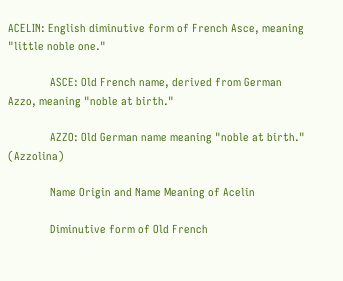ACELIN: English diminutive form of French Asce, meaning "little noble one."

              ASCE: Old French name, derived from German Azzo, meaning "noble at birth."

              AZZO: Old German name meaning "noble at birth." (Azzolina)

              Name Origin and Name Meaning of Acelin

              Diminutive form of Old French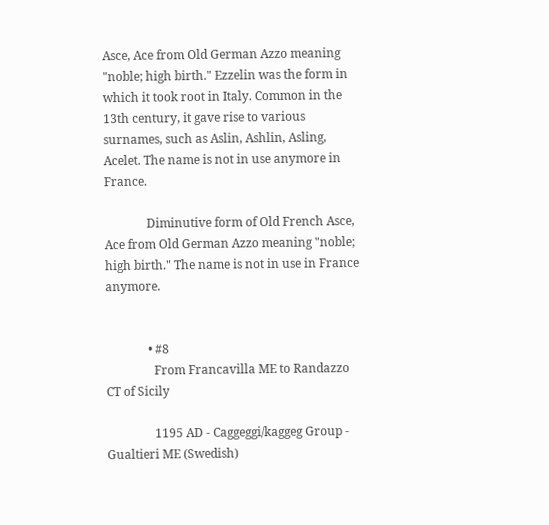Asce, Ace from Old German Azzo meaning "noble; high birth." Ezzelin was the form in which it took root in Italy. Common in the 13th century, it gave rise to various surnames, such as Aslin, Ashlin, Asling, Acelet. The name is not in use anymore in France.

              Diminutive form of Old French Asce, Ace from Old German Azzo meaning "noble; high birth." The name is not in use in France anymore.


              • #8
                From Francavilla ME to Randazzo CT of Sicily

                1195 AD - Caggeggi/kaggeg Group - Gualtieri ME (Swedish)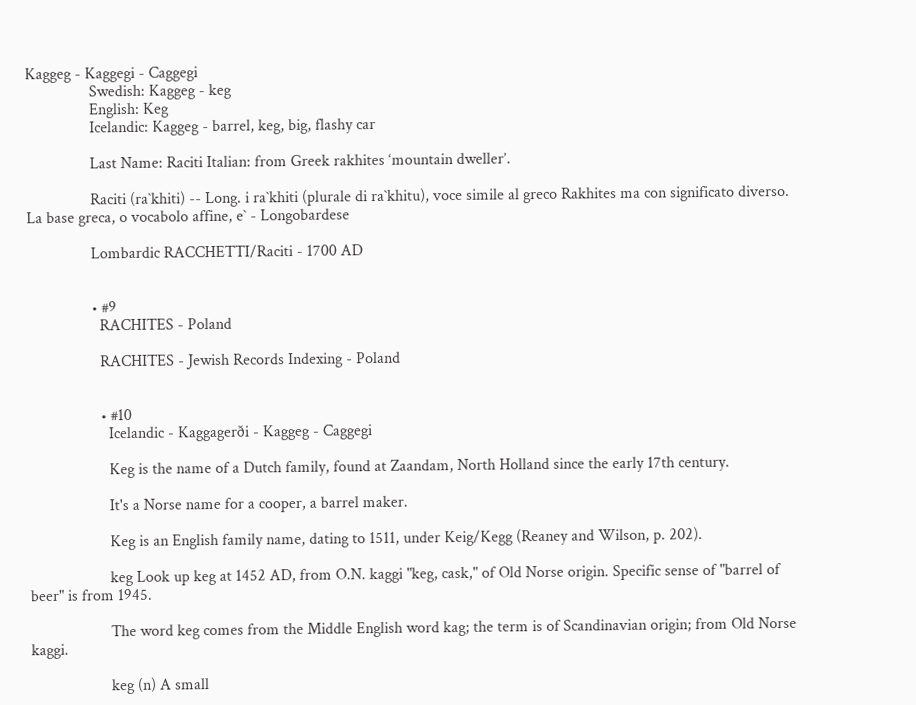Kaggeg - Kaggegi - Caggegi
                Swedish: Kaggeg - keg
                English: Keg
                Icelandic: Kaggeg - barrel, keg, big, flashy car

                Last Name: Raciti Italian: from Greek rakhites ‘mountain dweller’.

                Raciti (ra`khiti) -- Long. i ra`khiti (plurale di ra`khitu), voce simile al greco Rakhites ma con significato diverso. La base greca, o vocabolo affine, e` - Longobardese

                Lombardic RACCHETTI/Raciti - 1700 AD


                • #9
                  RACHITES - Poland

                  RACHITES - Jewish Records Indexing - Poland


                  • #10
                    Icelandic - Kaggagerði - Kaggeg - Caggegi

                    Keg is the name of a Dutch family, found at Zaandam, North Holland since the early 17th century.

                    It's a Norse name for a cooper, a barrel maker.

                    Keg is an English family name, dating to 1511, under Keig/Kegg (Reaney and Wilson, p. 202).

                    keg Look up keg at 1452 AD, from O.N. kaggi "keg, cask," of Old Norse origin. Specific sense of "barrel of beer" is from 1945.

                    The word keg comes from the Middle English word kag; the term is of Scandinavian origin; from Old Norse kaggi.

                    keg (n) A small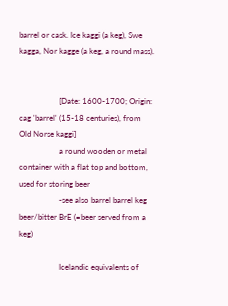barrel or cask. Ice kaggi (a keg), Swe kagga, Nor kagge (a keg, a round mass).


                    [Date: 1600-1700; Origin: cag 'barrel' (15-18 centuries), from Old Norse kaggi]
                    a round wooden or metal container with a flat top and bottom, used for storing beer
                    -see also barrel barrel keg beer/bitter BrE (=beer served from a keg)

                    Icelandic equivalents of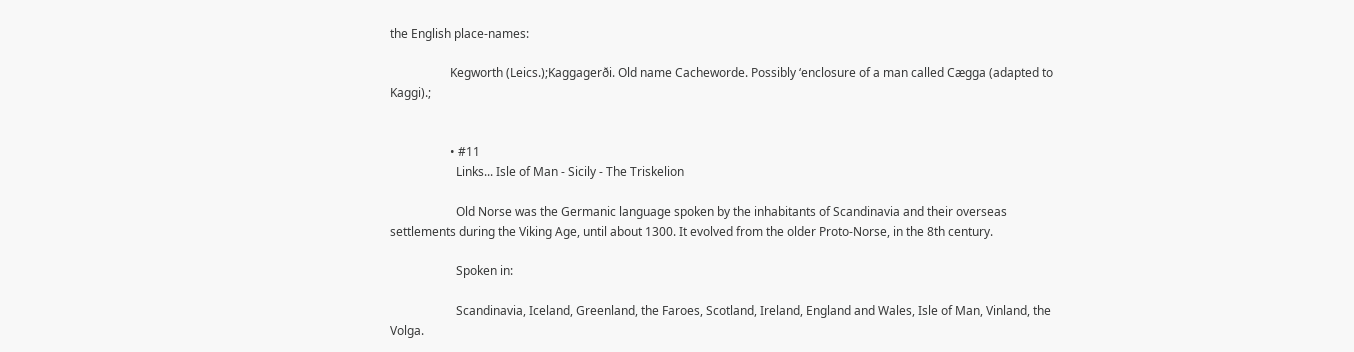the English place-names:

                    Kegworth (Leics.);Kaggagerði. Old name Cacheworde. Possibly ‘enclosure of a man called Cægga (adapted to Kaggi).;


                    • #11
                      Links... Isle of Man - Sicily - The Triskelion

                      Old Norse was the Germanic language spoken by the inhabitants of Scandinavia and their overseas settlements during the Viking Age, until about 1300. It evolved from the older Proto-Norse, in the 8th century.

                      Spoken in:

                      Scandinavia, Iceland, Greenland, the Faroes, Scotland, Ireland, England and Wales, Isle of Man, Vinland, the Volga.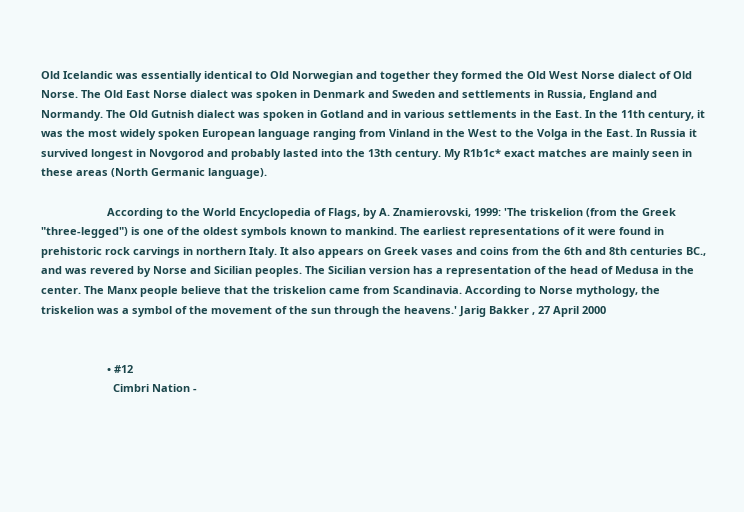Old Icelandic was essentially identical to Old Norwegian and together they formed the Old West Norse dialect of Old Norse. The Old East Norse dialect was spoken in Denmark and Sweden and settlements in Russia, England and Normandy. The Old Gutnish dialect was spoken in Gotland and in various settlements in the East. In the 11th century, it was the most widely spoken European language ranging from Vinland in the West to the Volga in the East. In Russia it survived longest in Novgorod and probably lasted into the 13th century. My R1b1c* exact matches are mainly seen in these areas (North Germanic language).

                      According to the World Encyclopedia of Flags, by A. Znamierovski, 1999: 'The triskelion (from the Greek "three-legged") is one of the oldest symbols known to mankind. The earliest representations of it were found in prehistoric rock carvings in northern Italy. It also appears on Greek vases and coins from the 6th and 8th centuries BC., and was revered by Norse and Sicilian peoples. The Sicilian version has a representation of the head of Medusa in the center. The Manx people believe that the triskelion came from Scandinavia. According to Norse mythology, the triskelion was a symbol of the movement of the sun through the heavens.' Jarig Bakker , 27 April 2000


                      • #12
                        Cimbri Nation -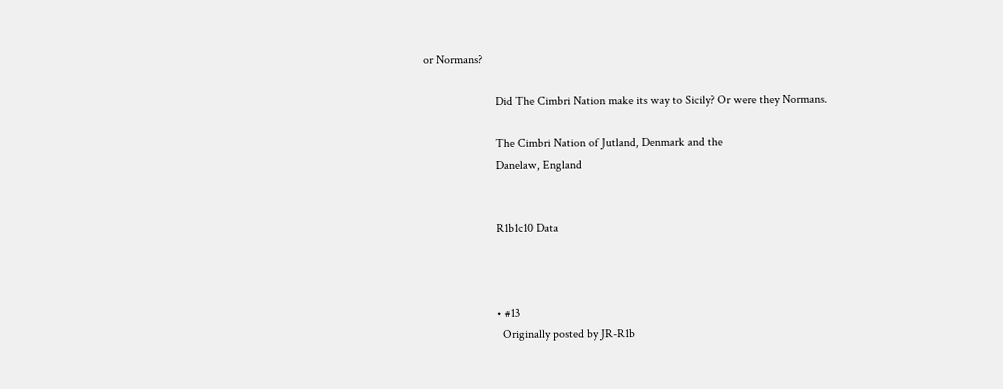or Normans?

                        Did The Cimbri Nation make its way to Sicily? Or were they Normans.

                        The Cimbri Nation of Jutland, Denmark and the
                        Danelaw, England


                        R1b1c10 Data



                        • #13
                          Originally posted by JR-R1b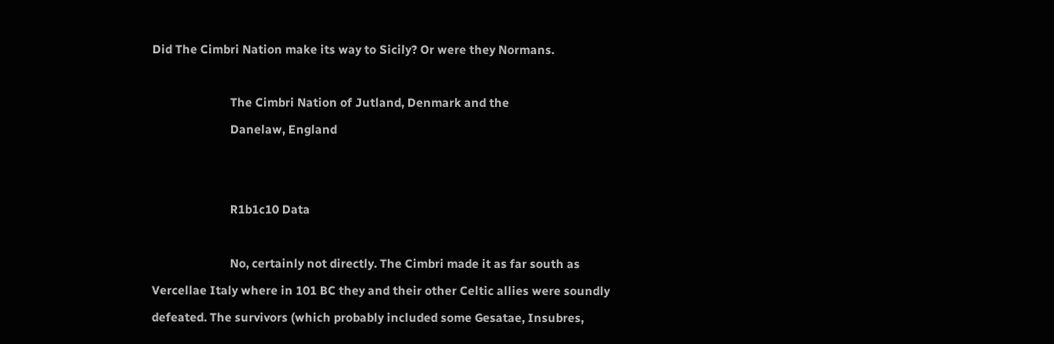Did The Cimbri Nation make its way to Sicily? Or were they Normans.

                          The Cimbri Nation of Jutland, Denmark and the
                          Danelaw, England


                          R1b1c10 Data

                          No, certainly not directly. The Cimbri made it as far south as Vercellae Italy where in 101 BC they and their other Celtic allies were soundly defeated. The survivors (which probably included some Gesatae, Insubres,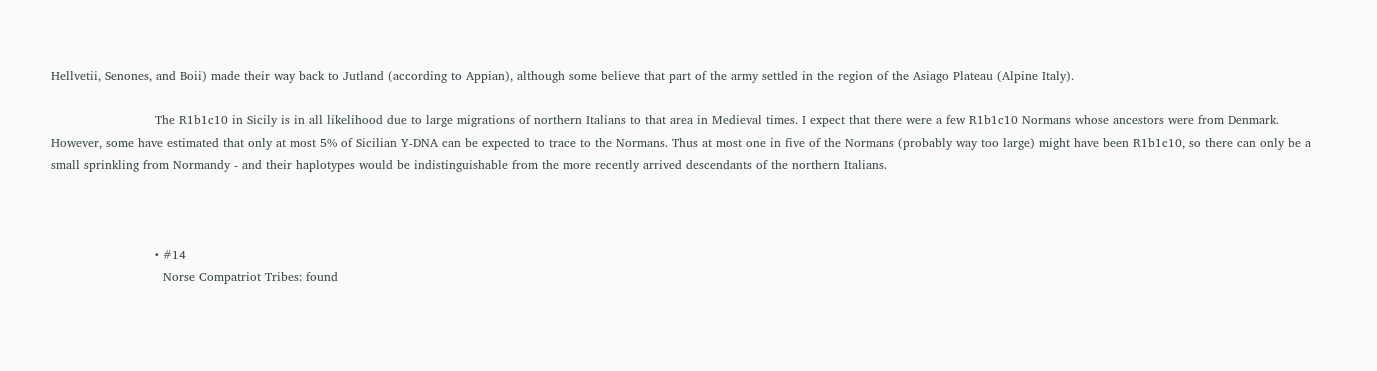Hellvetii, Senones, and Boii) made their way back to Jutland (according to Appian), although some believe that part of the army settled in the region of the Asiago Plateau (Alpine Italy).

                          The R1b1c10 in Sicily is in all likelihood due to large migrations of northern Italians to that area in Medieval times. I expect that there were a few R1b1c10 Normans whose ancestors were from Denmark. However, some have estimated that only at most 5% of Sicilian Y-DNA can be expected to trace to the Normans. Thus at most one in five of the Normans (probably way too large) might have been R1b1c10, so there can only be a small sprinkling from Normandy - and their haplotypes would be indistinguishable from the more recently arrived descendants of the northern Italians.



                          • #14
                            Norse Compatriot Tribes: found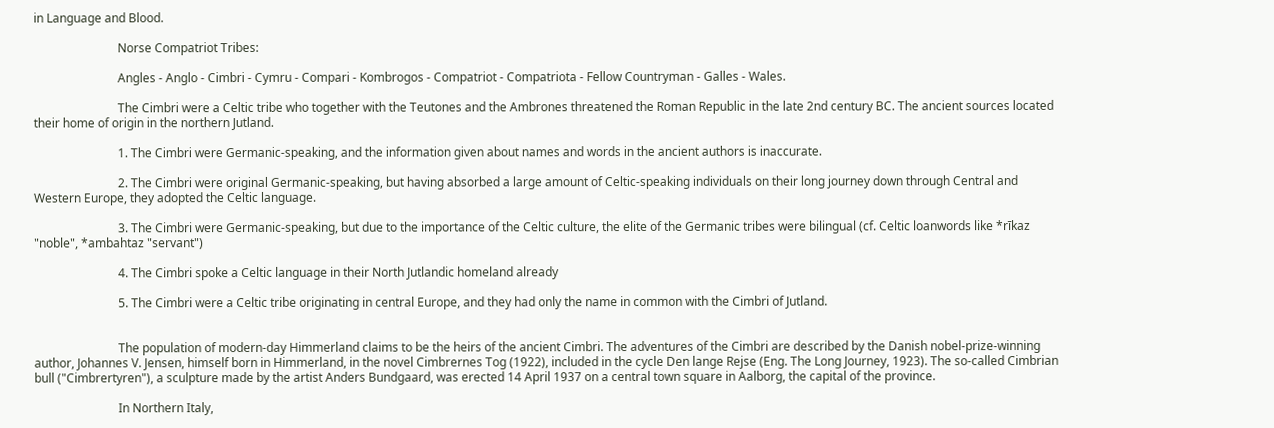in Language and Blood.

                            Norse Compatriot Tribes:

                            Angles - Anglo - Cimbri - Cymru - Compari - Kombrogos - Compatriot - Compatriota - Fellow Countryman - Galles - Wales.

                            The Cimbri were a Celtic tribe who together with the Teutones and the Ambrones threatened the Roman Republic in the late 2nd century BC. The ancient sources located their home of origin in the northern Jutland.

                            1. The Cimbri were Germanic-speaking, and the information given about names and words in the ancient authors is inaccurate.

                            2. The Cimbri were original Germanic-speaking, but having absorbed a large amount of Celtic-speaking individuals on their long journey down through Central and Western Europe, they adopted the Celtic language.

                            3. The Cimbri were Germanic-speaking, but due to the importance of the Celtic culture, the elite of the Germanic tribes were bilingual (cf. Celtic loanwords like *rīkaz "noble", *ambahtaz "servant")

                            4. The Cimbri spoke a Celtic language in their North Jutlandic homeland already

                            5. The Cimbri were a Celtic tribe originating in central Europe, and they had only the name in common with the Cimbri of Jutland.


                            The population of modern-day Himmerland claims to be the heirs of the ancient Cimbri. The adventures of the Cimbri are described by the Danish nobel-prize-winning author, Johannes V. Jensen, himself born in Himmerland, in the novel Cimbrernes Tog (1922), included in the cycle Den lange Rejse (Eng. The Long Journey, 1923). The so-called Cimbrian bull ("Cimbrertyren"), a sculpture made by the artist Anders Bundgaard, was erected 14 April 1937 on a central town square in Aalborg, the capital of the province.

                            In Northern Italy,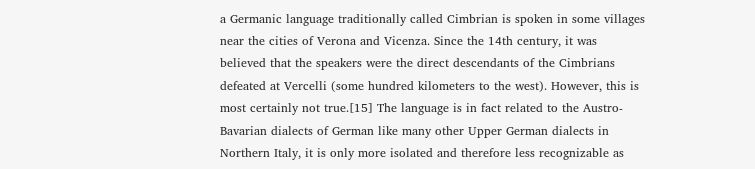a Germanic language traditionally called Cimbrian is spoken in some villages near the cities of Verona and Vicenza. Since the 14th century, it was believed that the speakers were the direct descendants of the Cimbrians defeated at Vercelli (some hundred kilometers to the west). However, this is most certainly not true.[15] The language is in fact related to the Austro-Bavarian dialects of German like many other Upper German dialects in Northern Italy, it is only more isolated and therefore less recognizable as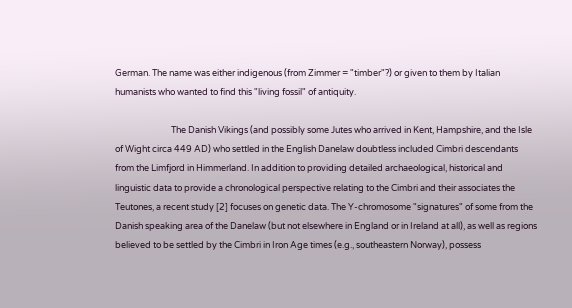German. The name was either indigenous (from Zimmer = "timber"?) or given to them by Italian humanists who wanted to find this "living fossil" of antiquity.

                            The Danish Vikings (and possibly some Jutes who arrived in Kent, Hampshire, and the Isle of Wight circa 449 AD) who settled in the English Danelaw doubtless included Cimbri descendants from the Limfjord in Himmerland. In addition to providing detailed archaeological, historical and linguistic data to provide a chronological perspective relating to the Cimbri and their associates the Teutones, a recent study [2] focuses on genetic data. The Y-chromosome "signatures" of some from the Danish speaking area of the Danelaw (but not elsewhere in England or in Ireland at all), as well as regions believed to be settled by the Cimbri in Iron Age times (e.g., southeastern Norway), possess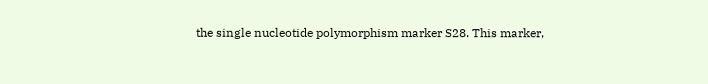the single nucleotide polymorphism marker S28. This marker,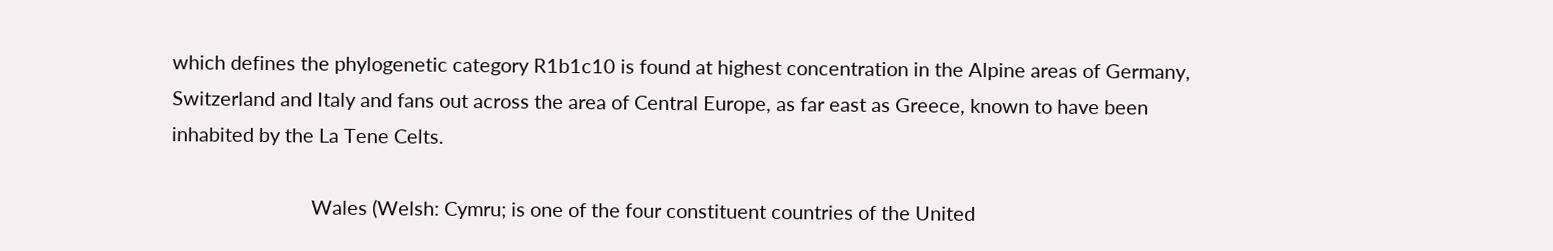which defines the phylogenetic category R1b1c10 is found at highest concentration in the Alpine areas of Germany, Switzerland and Italy and fans out across the area of Central Europe, as far east as Greece, known to have been inhabited by the La Tene Celts.

                            Wales (Welsh: Cymru; is one of the four constituent countries of the United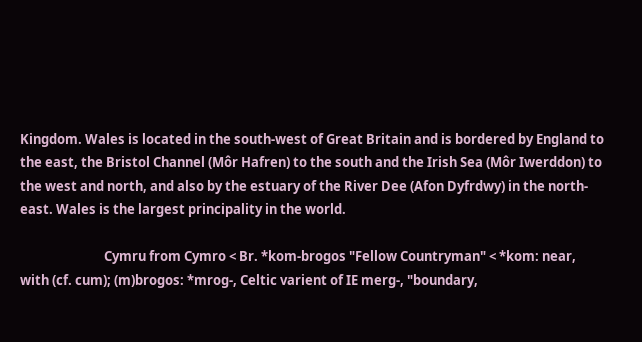Kingdom. Wales is located in the south-west of Great Britain and is bordered by England to the east, the Bristol Channel (Môr Hafren) to the south and the Irish Sea (Môr Iwerddon) to the west and north, and also by the estuary of the River Dee (Afon Dyfrdwy) in the north-east. Wales is the largest principality in the world.

                            Cymru from Cymro < Br. *kom-brogos "Fellow Countryman" < *kom: near, with (cf. cum); (m)brogos: *mrog-, Celtic varient of IE merg-, "boundary,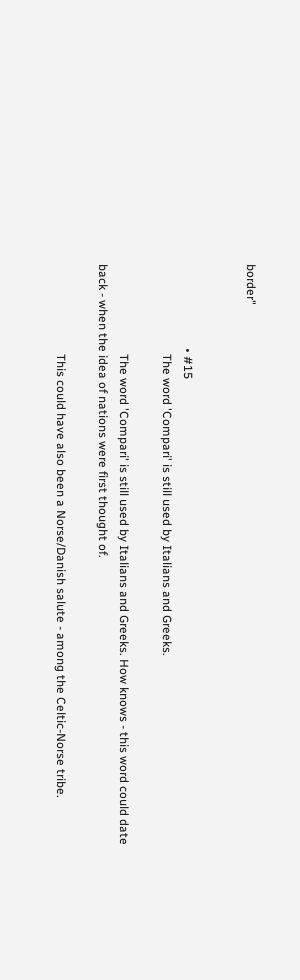border"


                            • #15
                              The word 'Compari' is still used by Italians and Greeks.

                              The word 'Compari' is still used by Italians and Greeks. How knows - this word could date back - when the idea of nations were first thought of.

                              This could have also been a Norse/Danish salute - among the Celtic-Norse tribe.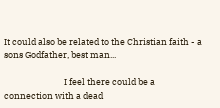It could also be related to the Christian faith - a sons Godfather, best man...

                              I feel there could be a connection with a dead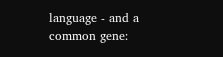language - and a common gene: